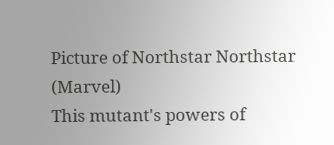Picture of Northstar Northstar (Marvel)
This mutant's powers of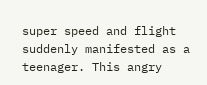super speed and flight suddenly manifested as a teenager. This angry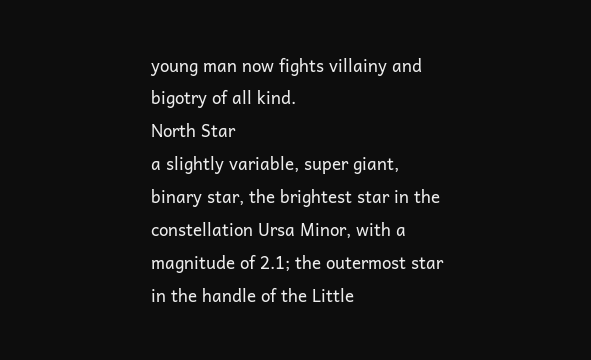young man now fights villainy and bigotry of all kind.
North Star
a slightly variable, super giant, binary star, the brightest star in the constellation Ursa Minor, with a magnitude of 2.1; the outermost star in the handle of the Little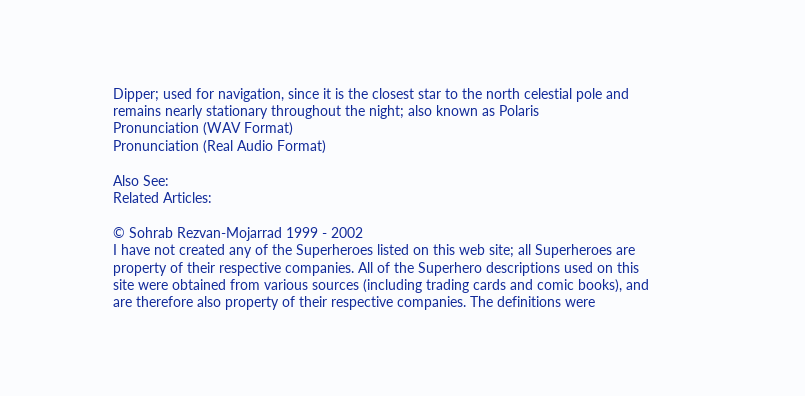Dipper; used for navigation, since it is the closest star to the north celestial pole and remains nearly stationary throughout the night; also known as Polaris
Pronunciation (WAV Format)
Pronunciation (Real Audio Format)

Also See:
Related Articles:

© Sohrab Rezvan-Mojarrad 1999 - 2002
I have not created any of the Superheroes listed on this web site; all Superheroes are property of their respective companies. All of the Superhero descriptions used on this site were obtained from various sources (including trading cards and comic books), and are therefore also property of their respective companies. The definitions were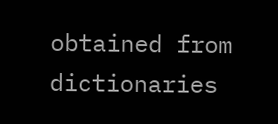obtained from dictionaries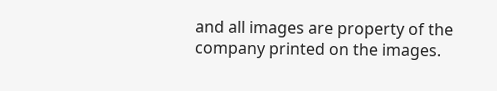and all images are property of the company printed on the images.